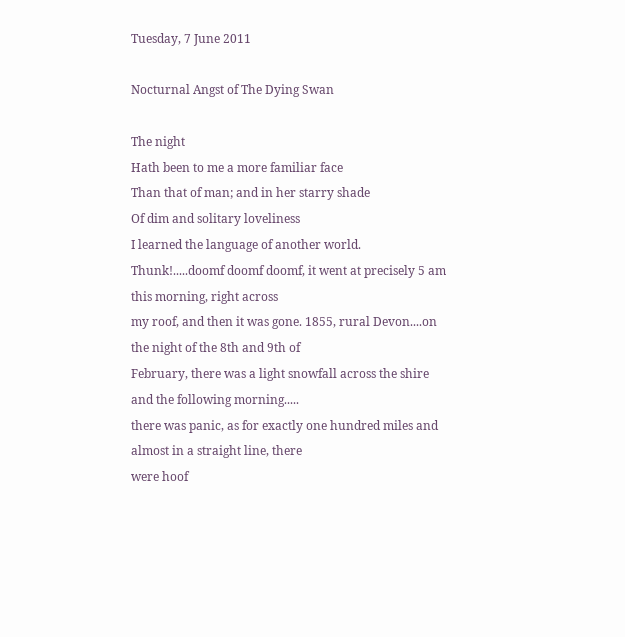Tuesday, 7 June 2011

Nocturnal Angst of The Dying Swan

The night
Hath been to me a more familiar face
Than that of man; and in her starry shade
Of dim and solitary loveliness
I learned the language of another world.
Thunk!.....doomf doomf doomf, it went at precisely 5 am this morning, right across
my roof, and then it was gone. 1855, rural Devon....on the night of the 8th and 9th of
February, there was a light snowfall across the shire and the following morning.....
there was panic, as for exactly one hundred miles and almost in a straight line, there
were hoof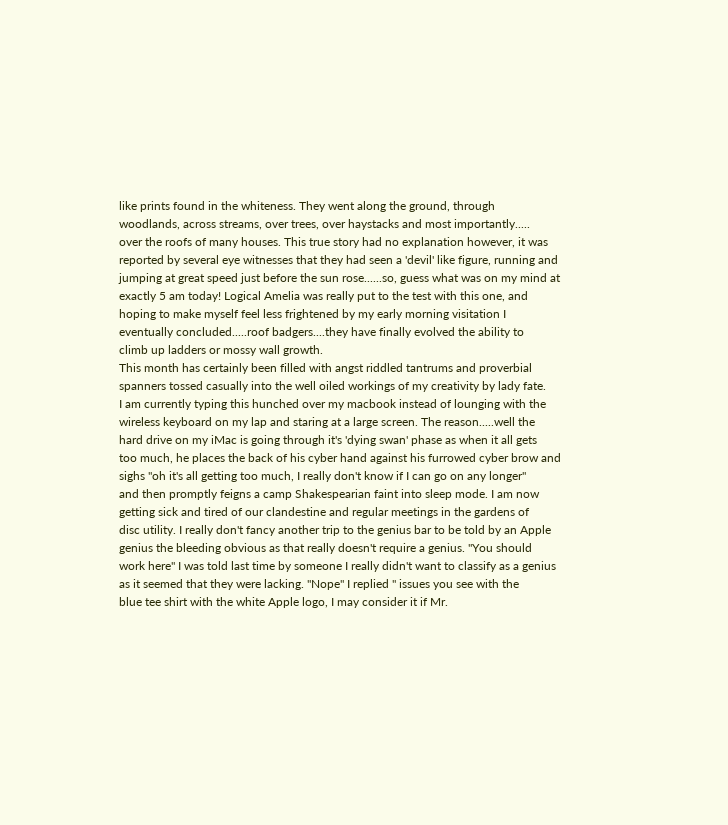like prints found in the whiteness. They went along the ground, through
woodlands, across streams, over trees, over haystacks and most importantly.....
over the roofs of many houses. This true story had no explanation however, it was
reported by several eye witnesses that they had seen a 'devil' like figure, running and
jumping at great speed just before the sun rose......so, guess what was on my mind at
exactly 5 am today! Logical Amelia was really put to the test with this one, and
hoping to make myself feel less frightened by my early morning visitation I
eventually concluded.....roof badgers....they have finally evolved the ability to
climb up ladders or mossy wall growth.
This month has certainly been filled with angst riddled tantrums and proverbial
spanners tossed casually into the well oiled workings of my creativity by lady fate.
I am currently typing this hunched over my macbook instead of lounging with the
wireless keyboard on my lap and staring at a large screen. The reason.....well the
hard drive on my iMac is going through it's 'dying swan' phase as when it all gets
too much, he places the back of his cyber hand against his furrowed cyber brow and
sighs "oh it's all getting too much, I really don't know if I can go on any longer"
and then promptly feigns a camp Shakespearian faint into sleep mode. I am now
getting sick and tired of our clandestine and regular meetings in the gardens of
disc utility. I really don't fancy another trip to the genius bar to be told by an Apple
genius the bleeding obvious as that really doesn't require a genius. "You should
work here" I was told last time by someone I really didn't want to classify as a genius
as it seemed that they were lacking. "Nope" I replied " issues you see with the
blue tee shirt with the white Apple logo, I may consider it if Mr.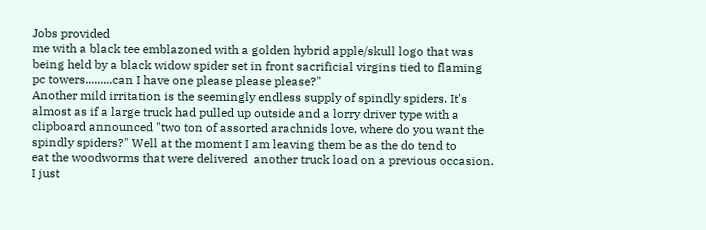Jobs provided
me with a black tee emblazoned with a golden hybrid apple/skull logo that was
being held by a black widow spider set in front sacrificial virgins tied to flaming
pc towers.........can I have one please please please?"
Another mild irritation is the seemingly endless supply of spindly spiders. It's
almost as if a large truck had pulled up outside and a lorry driver type with a
clipboard announced "two ton of assorted arachnids love, where do you want the
spindly spiders?" Well at the moment I am leaving them be as the do tend to
eat the woodworms that were delivered  another truck load on a previous occasion.
I just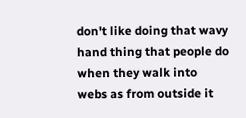don't like doing that wavy hand thing that people do when they walk into
webs as from outside it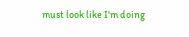must look like I'm doing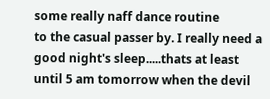some really naff dance routine
to the casual passer by. I really need a good night's sleep.....thats at least
until 5 am tomorrow when the devil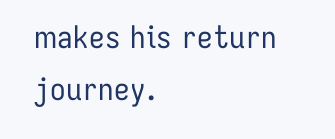makes his return journey.